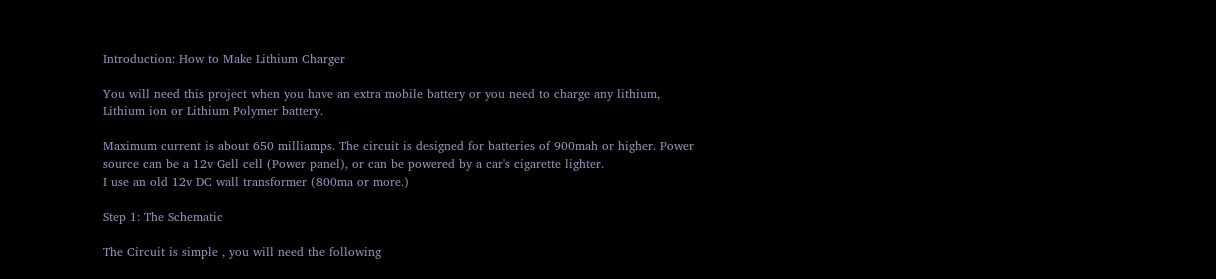Introduction: How to Make Lithium Charger

You will need this project when you have an extra mobile battery or you need to charge any lithium, Lithium ion or Lithium Polymer battery.

Maximum current is about 650 milliamps. The circuit is designed for batteries of 900mah or higher. Power source can be a 12v Gell cell (Power panel), or can be powered by a car's cigarette lighter.
I use an old 12v DC wall transformer (800ma or more.)

Step 1: The Schematic

The Circuit is simple , you will need the following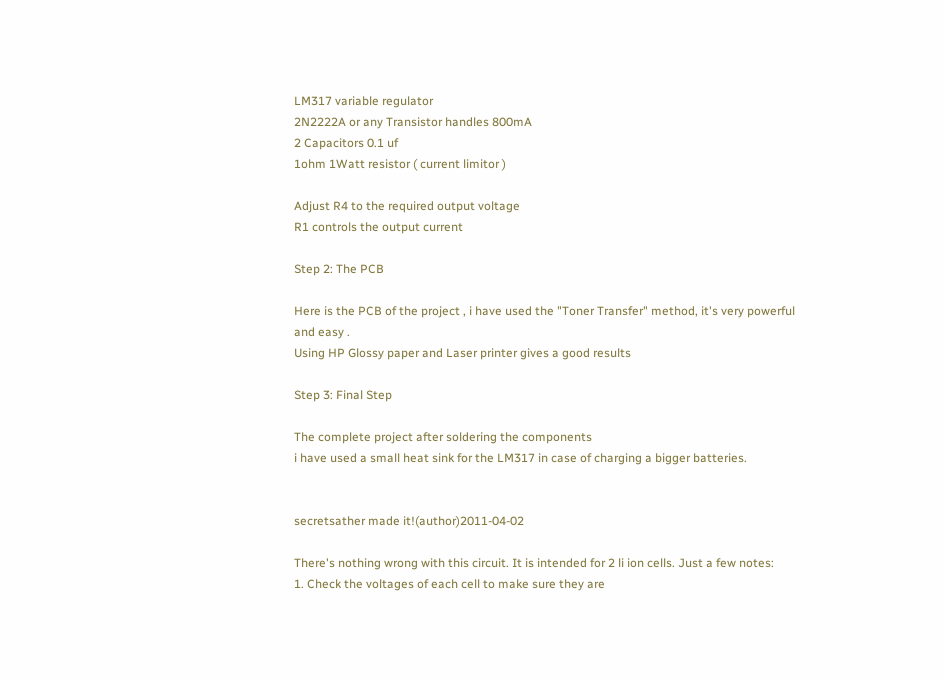LM317 variable regulator
2N2222A or any Transistor handles 800mA
2 Capacitors 0.1 uf
1ohm 1Watt resistor ( current limitor )

Adjust R4 to the required output voltage
R1 controls the output current

Step 2: The PCB

Here is the PCB of the project , i have used the "Toner Transfer" method, it's very powerful
and easy .
Using HP Glossy paper and Laser printer gives a good results

Step 3: Final Step

The complete project after soldering the components
i have used a small heat sink for the LM317 in case of charging a bigger batteries.


secretsather made it!(author)2011-04-02

There's nothing wrong with this circuit. It is intended for 2 li ion cells. Just a few notes:
1. Check the voltages of each cell to make sure they are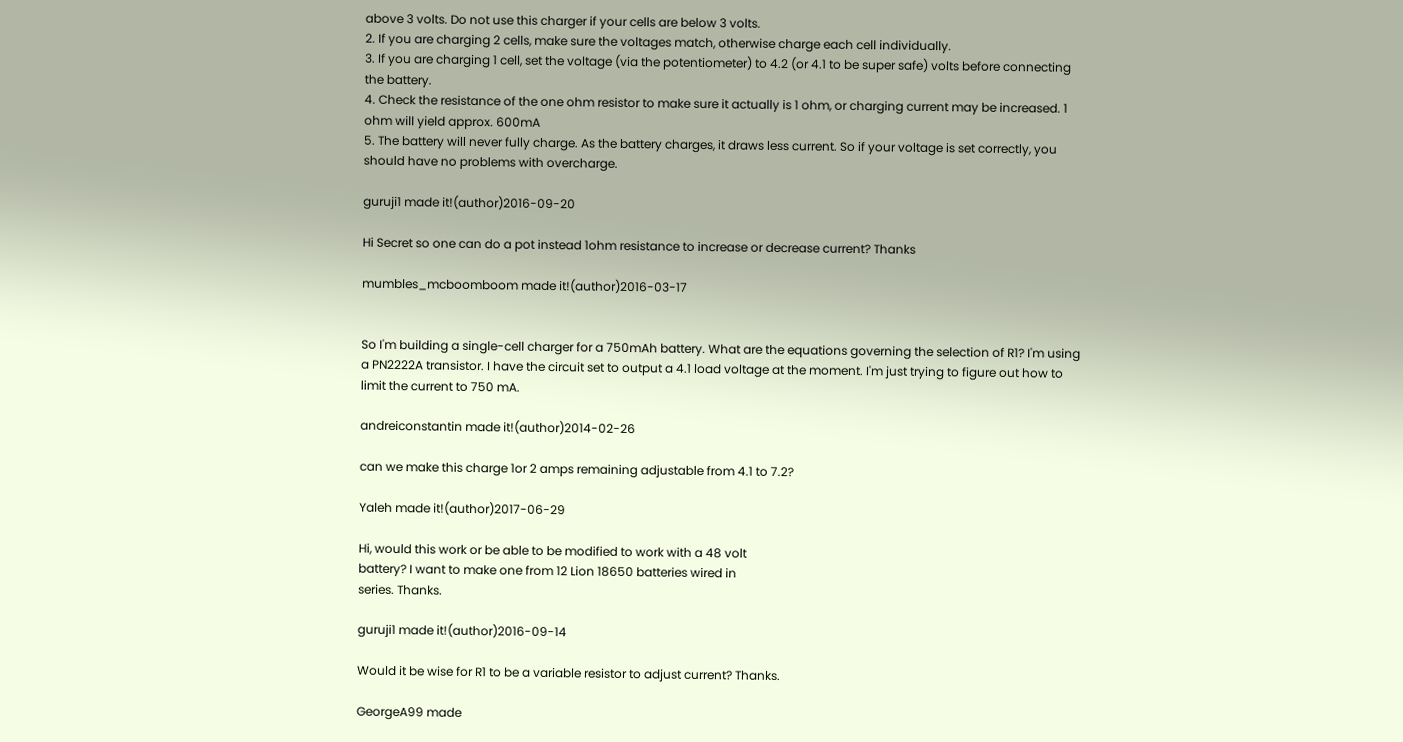above 3 volts. Do not use this charger if your cells are below 3 volts.
2. If you are charging 2 cells, make sure the voltages match, otherwise charge each cell individually.
3. If you are charging 1 cell, set the voltage (via the potentiometer) to 4.2 (or 4.1 to be super safe) volts before connecting the battery.
4. Check the resistance of the one ohm resistor to make sure it actually is 1 ohm, or charging current may be increased. 1 ohm will yield approx. 600mA
5. The battery will never fully charge. As the battery charges, it draws less current. So if your voltage is set correctly, you should have no problems with overcharge.

guruji1 made it!(author)2016-09-20

Hi Secret so one can do a pot instead 1ohm resistance to increase or decrease current? Thanks

mumbles_mcboomboom made it!(author)2016-03-17


So I'm building a single-cell charger for a 750mAh battery. What are the equations governing the selection of R1? I'm using a PN2222A transistor. I have the circuit set to output a 4.1 load voltage at the moment. I'm just trying to figure out how to limit the current to 750 mA.

andreiconstantin made it!(author)2014-02-26

can we make this charge 1or 2 amps remaining adjustable from 4.1 to 7.2?

Yaleh made it!(author)2017-06-29

Hi, would this work or be able to be modified to work with a 48 volt
battery? I want to make one from 12 Lion 18650 batteries wired in
series. Thanks.

guruji1 made it!(author)2016-09-14

Would it be wise for R1 to be a variable resistor to adjust current? Thanks.

GeorgeA99 made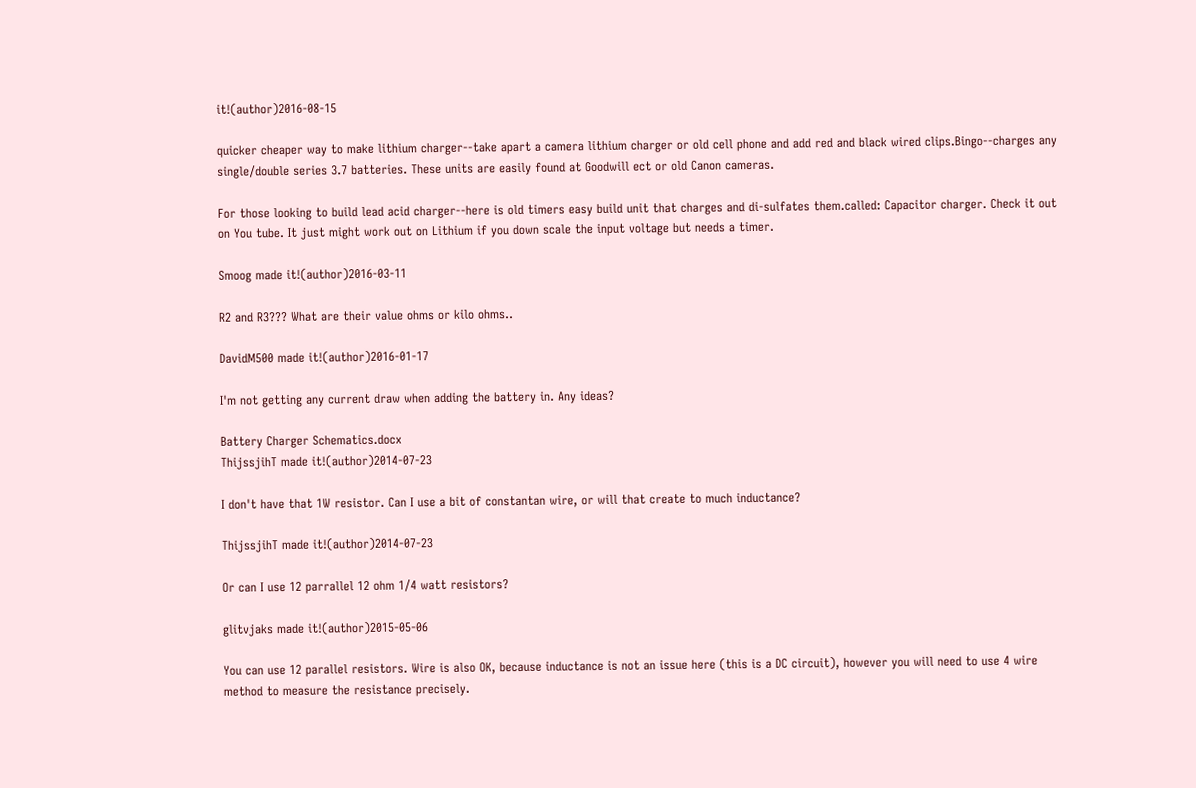it!(author)2016-08-15

quicker cheaper way to make lithium charger--take apart a camera lithium charger or old cell phone and add red and black wired clips.Bingo--charges any single/double series 3.7 batteries. These units are easily found at Goodwill ect or old Canon cameras.

For those looking to build lead acid charger--here is old timers easy build unit that charges and di-sulfates them.called: Capacitor charger. Check it out on You tube. It just might work out on Lithium if you down scale the input voltage but needs a timer.

Smoog made it!(author)2016-03-11

R2 and R3??? What are their value ohms or kilo ohms..

DavidM500 made it!(author)2016-01-17

I'm not getting any current draw when adding the battery in. Any ideas?

Battery Charger Schematics.docx
ThijssjihT made it!(author)2014-07-23

I don't have that 1W resistor. Can I use a bit of constantan wire, or will that create to much inductance?

ThijssjihT made it!(author)2014-07-23

Or can I use 12 parrallel 12 ohm 1/4 watt resistors?

glitvjaks made it!(author)2015-05-06

You can use 12 parallel resistors. Wire is also OK, because inductance is not an issue here (this is a DC circuit), however you will need to use 4 wire method to measure the resistance precisely.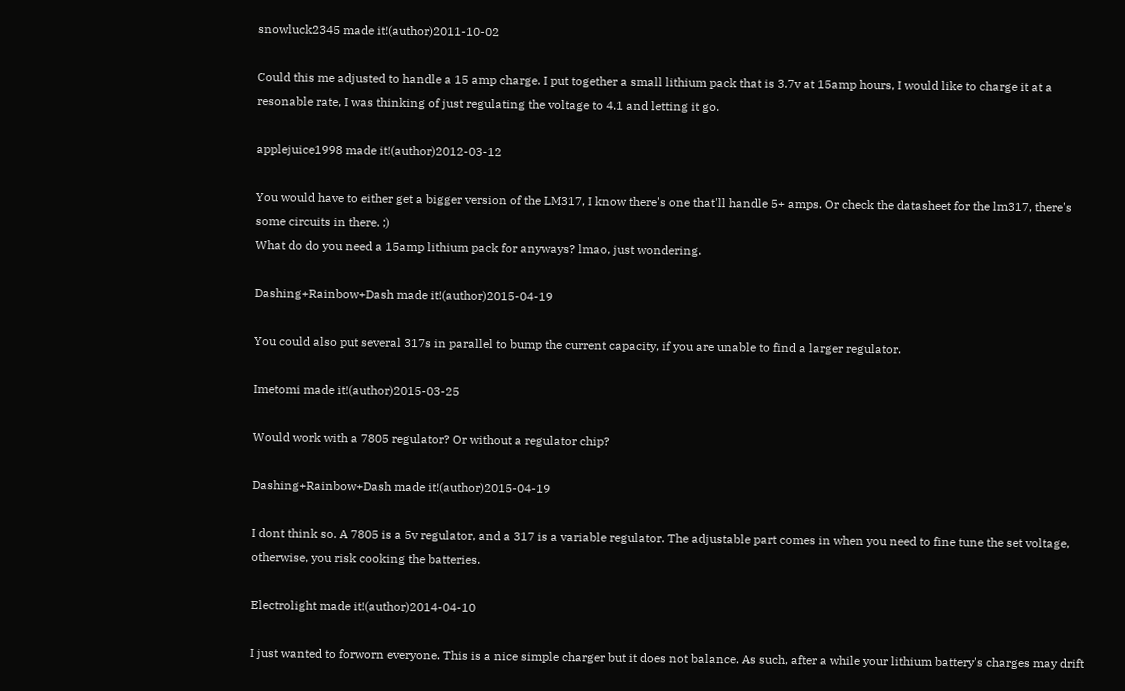snowluck2345 made it!(author)2011-10-02

Could this me adjusted to handle a 15 amp charge. I put together a small lithium pack that is 3.7v at 15amp hours, I would like to charge it at a resonable rate, I was thinking of just regulating the voltage to 4.1 and letting it go.

applejuice1998 made it!(author)2012-03-12

You would have to either get a bigger version of the LM317, I know there's one that'll handle 5+ amps. Or check the datasheet for the lm317, there's some circuits in there. ;)
What do do you need a 15amp lithium pack for anyways? lmao, just wondering.

Dashing+Rainbow+Dash made it!(author)2015-04-19

You could also put several 317s in parallel to bump the current capacity, if you are unable to find a larger regulator.

Imetomi made it!(author)2015-03-25

Would work with a 7805 regulator? Or without a regulator chip?

Dashing+Rainbow+Dash made it!(author)2015-04-19

I dont think so. A 7805 is a 5v regulator, and a 317 is a variable regulator. The adjustable part comes in when you need to fine tune the set voltage, otherwise, you risk cooking the batteries.

Electrolight made it!(author)2014-04-10

I just wanted to forworn everyone. This is a nice simple charger but it does not balance. As such, after a while your lithium battery's charges may drift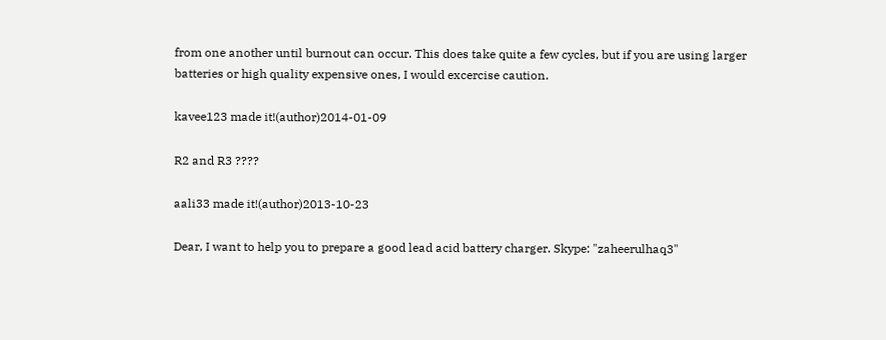from one another until burnout can occur. This does take quite a few cycles, but if you are using larger batteries or high quality expensive ones, I would excercise caution.

kavee123 made it!(author)2014-01-09

R2 and R3 ????

aali33 made it!(author)2013-10-23

Dear, I want to help you to prepare a good lead acid battery charger. Skype: "zaheerulhaq3"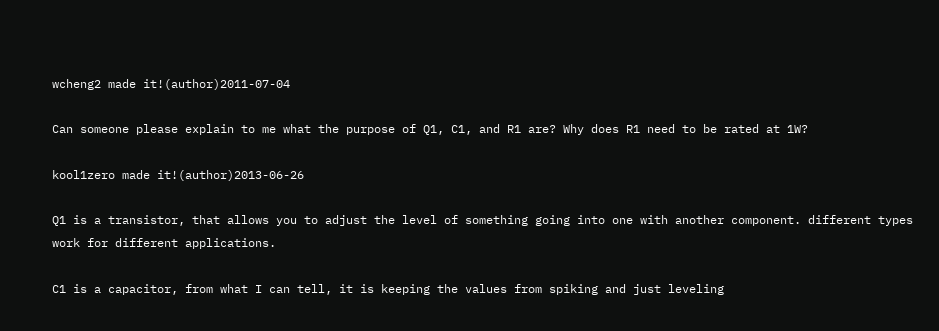wcheng2 made it!(author)2011-07-04

Can someone please explain to me what the purpose of Q1, C1, and R1 are? Why does R1 need to be rated at 1W?

kool1zero made it!(author)2013-06-26

Q1 is a transistor, that allows you to adjust the level of something going into one with another component. different types work for different applications.

C1 is a capacitor, from what I can tell, it is keeping the values from spiking and just leveling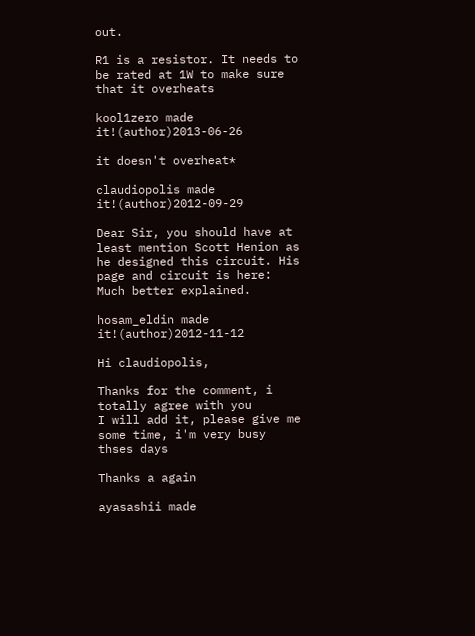out.

R1 is a resistor. It needs to be rated at 1W to make sure that it overheats

kool1zero made it!(author)2013-06-26

it doesn't overheat*

claudiopolis made it!(author)2012-09-29

Dear Sir, you should have at least mention Scott Henion as he designed this circuit. His page and circuit is here:
Much better explained.

hosam_eldin made it!(author)2012-11-12

Hi claudiopolis,

Thanks for the comment, i totally agree with you
I will add it, please give me some time, i'm very busy thses days

Thanks a again

ayasashii made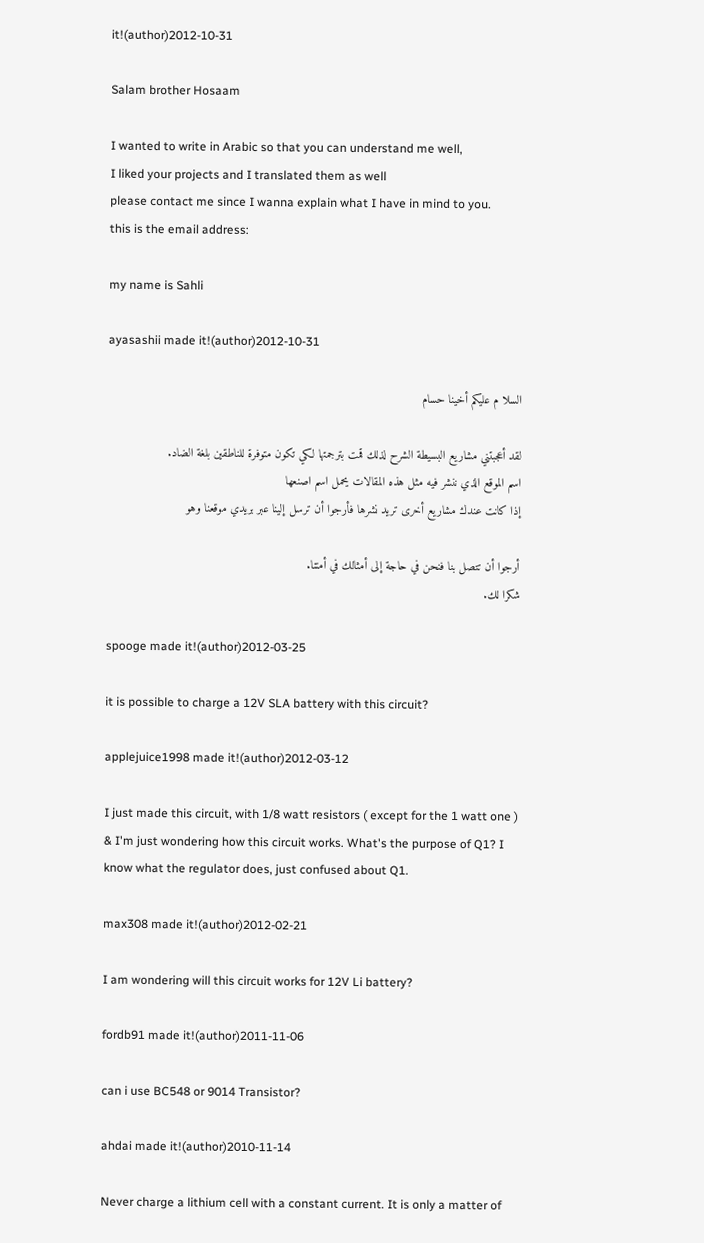it!(author)2012-10-31

Salam brother Hosaam

I wanted to write in Arabic so that you can understand me well,
I liked your projects and I translated them as well
please contact me since I wanna explain what I have in mind to you.
this is the email address:

my name is Sahli

ayasashii made it!(author)2012-10-31

السلا م عليكم أخينا حسام

لقد أعجبتني مشاريع البسيطة الشرح لذلك قمت بترجمتها لكي تكون متوفرة للناطقين بلغة الضاد.
اسم الموقع الذي ننشر فيه مثل هذه المقالات يحمل اسم اصنعها
إذا كانت عندك مشاريع أخرى تريد نشرها فأرجوا أن ترسل إلينا عبر بريدي موقعنا وهو

أرجوا أن تتصل بنا فنحن في حاجة إلى أمثالك في أمتنا.
شكرا لك.

spooge made it!(author)2012-03-25

it is possible to charge a 12V SLA battery with this circuit?

applejuice1998 made it!(author)2012-03-12

I just made this circuit, with 1/8 watt resistors ( except for the 1 watt one )
& I'm just wondering how this circuit works. What's the purpose of Q1? I know what the regulator does, just confused about Q1.

max308 made it!(author)2012-02-21

I am wondering will this circuit works for 12V Li battery?

fordb91 made it!(author)2011-11-06

can i use BC548 or 9014 Transistor?

ahdai made it!(author)2010-11-14

Never charge a lithium cell with a constant current. It is only a matter of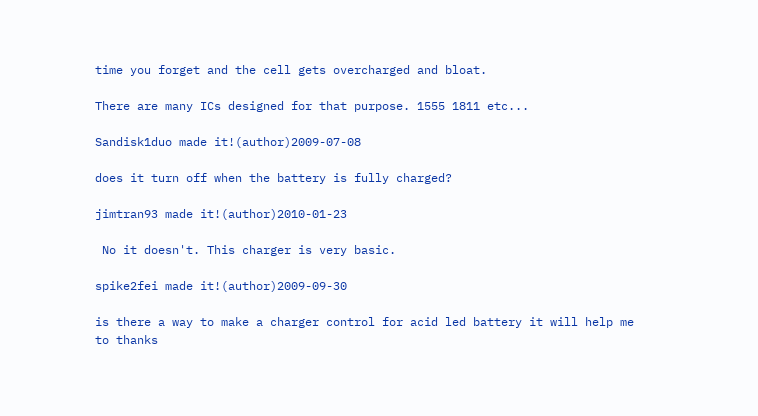time you forget and the cell gets overcharged and bloat.

There are many ICs designed for that purpose. 1555 1811 etc...

Sandisk1duo made it!(author)2009-07-08

does it turn off when the battery is fully charged?

jimtran93 made it!(author)2010-01-23

 No it doesn't. This charger is very basic.

spike2fei made it!(author)2009-09-30

is there a way to make a charger control for acid led battery it will help me to thanks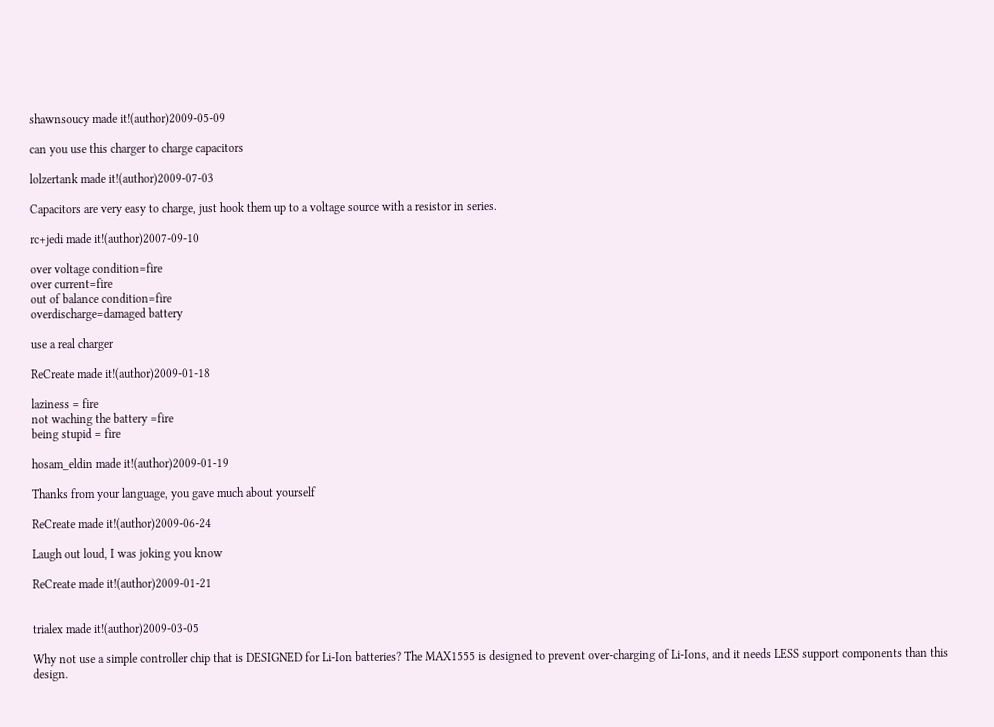shawnsoucy made it!(author)2009-05-09

can you use this charger to charge capacitors

lolzertank made it!(author)2009-07-03

Capacitors are very easy to charge, just hook them up to a voltage source with a resistor in series.

rc+jedi made it!(author)2007-09-10

over voltage condition=fire
over current=fire
out of balance condition=fire
overdischarge=damaged battery

use a real charger

ReCreate made it!(author)2009-01-18

laziness = fire
not waching the battery =fire
being stupid = fire

hosam_eldin made it!(author)2009-01-19

Thanks from your language, you gave much about yourself

ReCreate made it!(author)2009-06-24

Laugh out loud, I was joking you know

ReCreate made it!(author)2009-01-21


trialex made it!(author)2009-03-05

Why not use a simple controller chip that is DESIGNED for Li-Ion batteries? The MAX1555 is designed to prevent over-charging of Li-Ions, and it needs LESS support components than this design.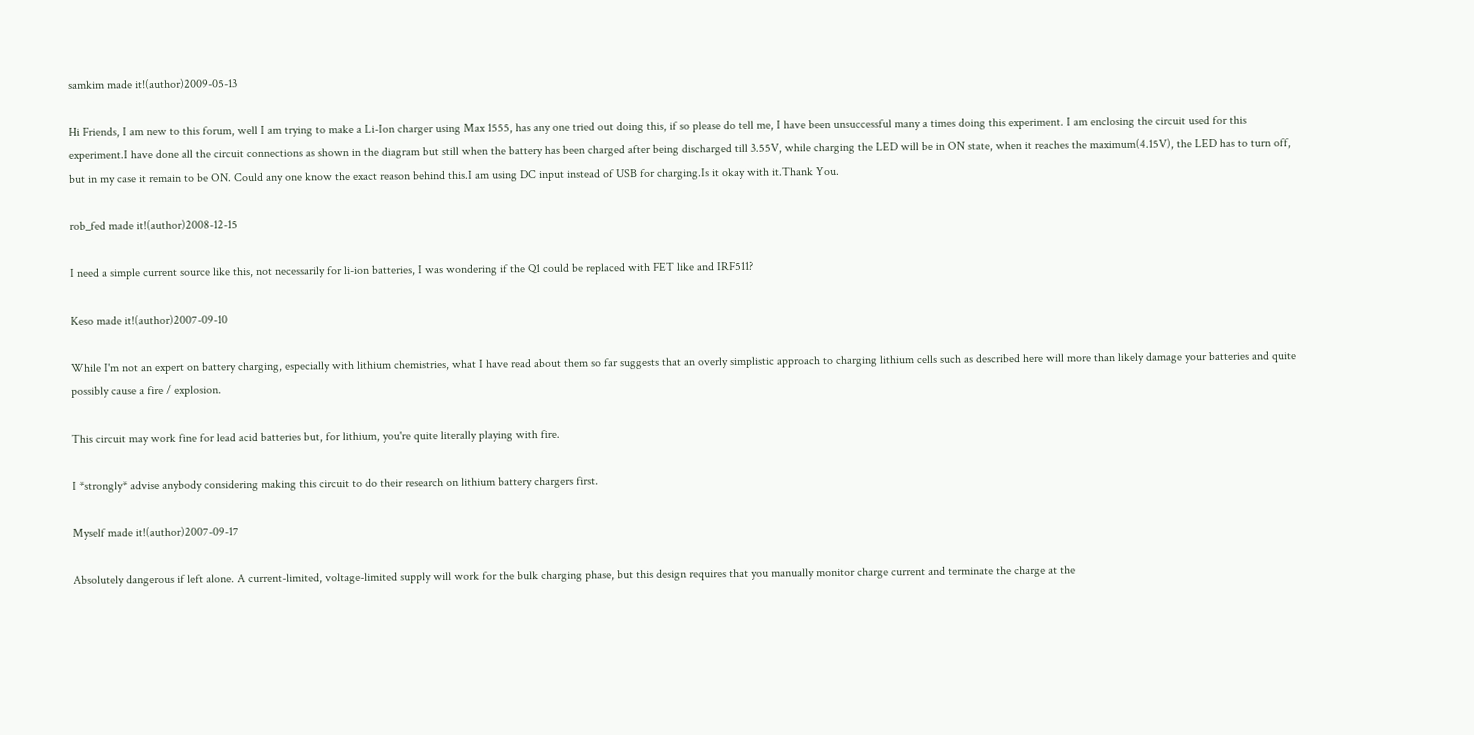samkim made it!(author)2009-05-13

Hi Friends, I am new to this forum, well I am trying to make a Li-Ion charger using Max 1555, has any one tried out doing this, if so please do tell me, I have been unsuccessful many a times doing this experiment. I am enclosing the circuit used for this experiment.I have done all the circuit connections as shown in the diagram but still when the battery has been charged after being discharged till 3.55V, while charging the LED will be in ON state, when it reaches the maximum(4.15V), the LED has to turn off, but in my case it remain to be ON. Could any one know the exact reason behind this.I am using DC input instead of USB for charging.Is it okay with it.Thank You.

rob_fed made it!(author)2008-12-15

I need a simple current source like this, not necessarily for li-ion batteries, I was wondering if the Q1 could be replaced with FET like and IRF511?

Keso made it!(author)2007-09-10

While I'm not an expert on battery charging, especially with lithium chemistries, what I have read about them so far suggests that an overly simplistic approach to charging lithium cells such as described here will more than likely damage your batteries and quite possibly cause a fire / explosion.

This circuit may work fine for lead acid batteries but, for lithium, you're quite literally playing with fire.

I *strongly* advise anybody considering making this circuit to do their research on lithium battery chargers first.

Myself made it!(author)2007-09-17

Absolutely dangerous if left alone. A current-limited, voltage-limited supply will work for the bulk charging phase, but this design requires that you manually monitor charge current and terminate the charge at the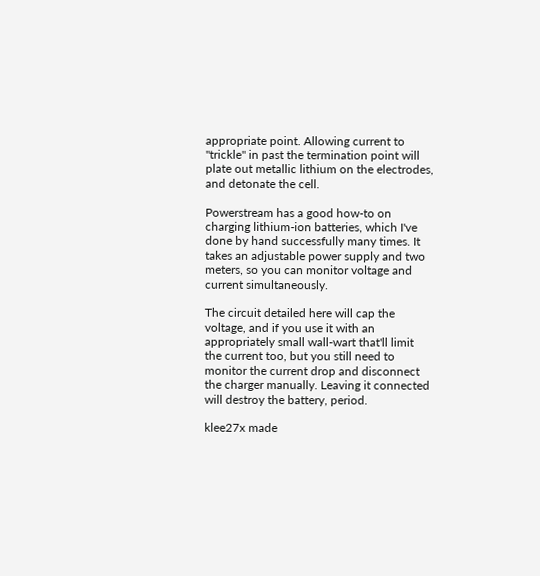appropriate point. Allowing current to "trickle" in past the termination point will plate out metallic lithium on the electrodes, and detonate the cell.

Powerstream has a good how-to on charging lithium-ion batteries, which I've done by hand successfully many times. It takes an adjustable power supply and two meters, so you can monitor voltage and current simultaneously.

The circuit detailed here will cap the voltage, and if you use it with an appropriately small wall-wart that'll limit the current too, but you still need to monitor the current drop and disconnect the charger manually. Leaving it connected will destroy the battery, period.

klee27x made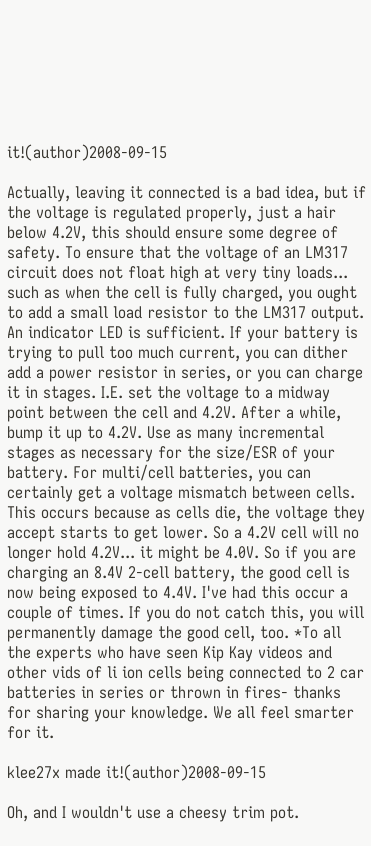it!(author)2008-09-15

Actually, leaving it connected is a bad idea, but if the voltage is regulated properly, just a hair below 4.2V, this should ensure some degree of safety. To ensure that the voltage of an LM317 circuit does not float high at very tiny loads... such as when the cell is fully charged, you ought to add a small load resistor to the LM317 output. An indicator LED is sufficient. If your battery is trying to pull too much current, you can dither add a power resistor in series, or you can charge it in stages. I.E. set the voltage to a midway point between the cell and 4.2V. After a while, bump it up to 4.2V. Use as many incremental stages as necessary for the size/ESR of your battery. For multi/cell batteries, you can certainly get a voltage mismatch between cells. This occurs because as cells die, the voltage they accept starts to get lower. So a 4.2V cell will no longer hold 4.2V... it might be 4.0V. So if you are charging an 8.4V 2-cell battery, the good cell is now being exposed to 4.4V. I've had this occur a couple of times. If you do not catch this, you will permanently damage the good cell, too. *To all the experts who have seen Kip Kay videos and other vids of li ion cells being connected to 2 car batteries in series or thrown in fires- thanks for sharing your knowledge. We all feel smarter for it.

klee27x made it!(author)2008-09-15

Oh, and I wouldn't use a cheesy trim pot.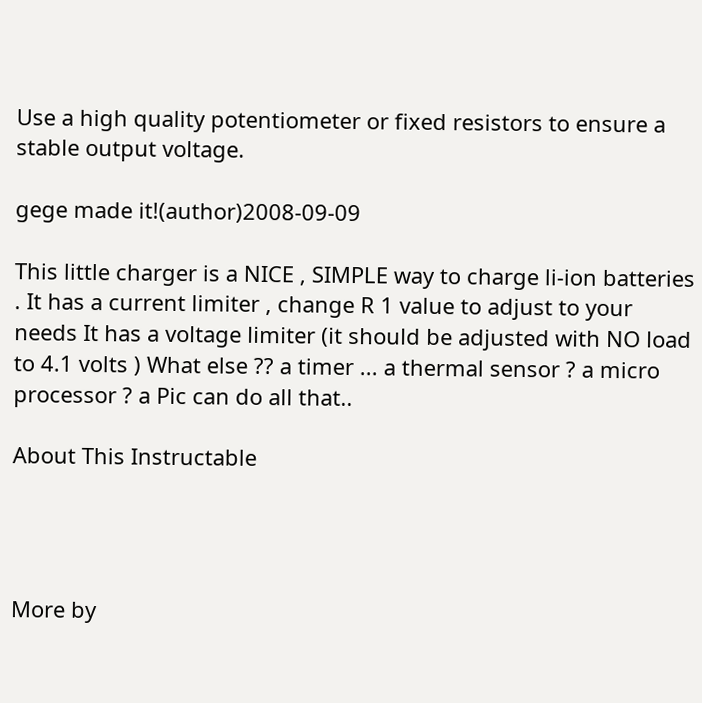Use a high quality potentiometer or fixed resistors to ensure a stable output voltage.

gege made it!(author)2008-09-09

This little charger is a NICE , SIMPLE way to charge li-ion batteries . It has a current limiter , change R 1 value to adjust to your needs It has a voltage limiter (it should be adjusted with NO load to 4.1 volts ) What else ?? a timer ... a thermal sensor ? a micro processor ? a Pic can do all that..

About This Instructable




More by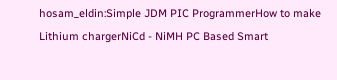hosam_eldin:Simple JDM PIC ProgrammerHow to make Lithium chargerNiCd - NiMH PC Based Smart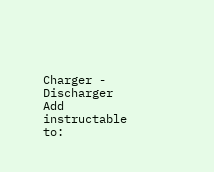Charger - Discharger
Add instructable to: